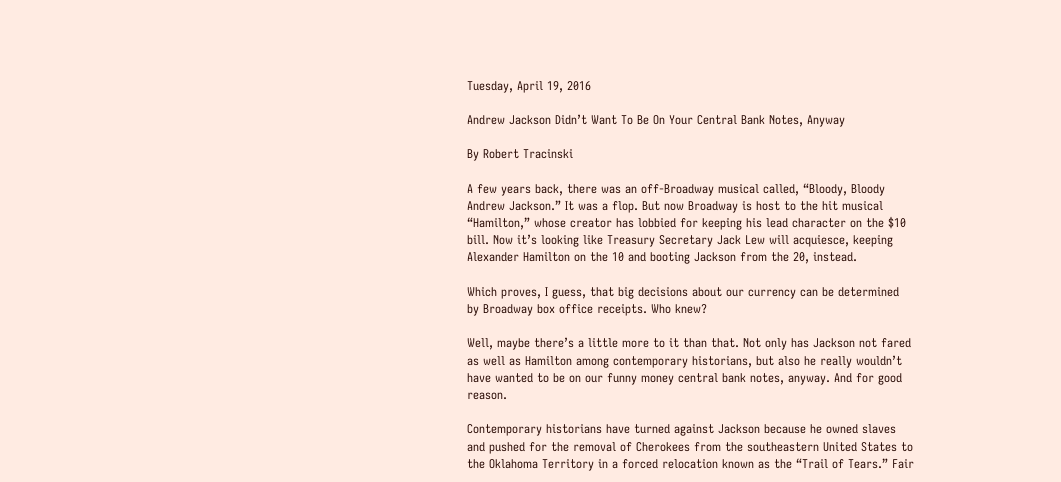Tuesday, April 19, 2016

Andrew Jackson Didn’t Want To Be On Your Central Bank Notes, Anyway

By Robert Tracinski

A few years back, there was an off-Broadway musical called, “Bloody, Bloody Andrew Jackson.” It was a flop. But now Broadway is host to the hit musical “Hamilton,” whose creator has lobbied for keeping his lead character on the $10 bill. Now it’s looking like Treasury Secretary Jack Lew will acquiesce, keeping Alexander Hamilton on the 10 and booting Jackson from the 20, instead.

Which proves, I guess, that big decisions about our currency can be determined by Broadway box office receipts. Who knew?

Well, maybe there’s a little more to it than that. Not only has Jackson not fared as well as Hamilton among contemporary historians, but also he really wouldn’t have wanted to be on our funny money central bank notes, anyway. And for good reason.

Contemporary historians have turned against Jackson because he owned slaves and pushed for the removal of Cherokees from the southeastern United States to the Oklahoma Territory in a forced relocation known as the “Trail of Tears.” Fair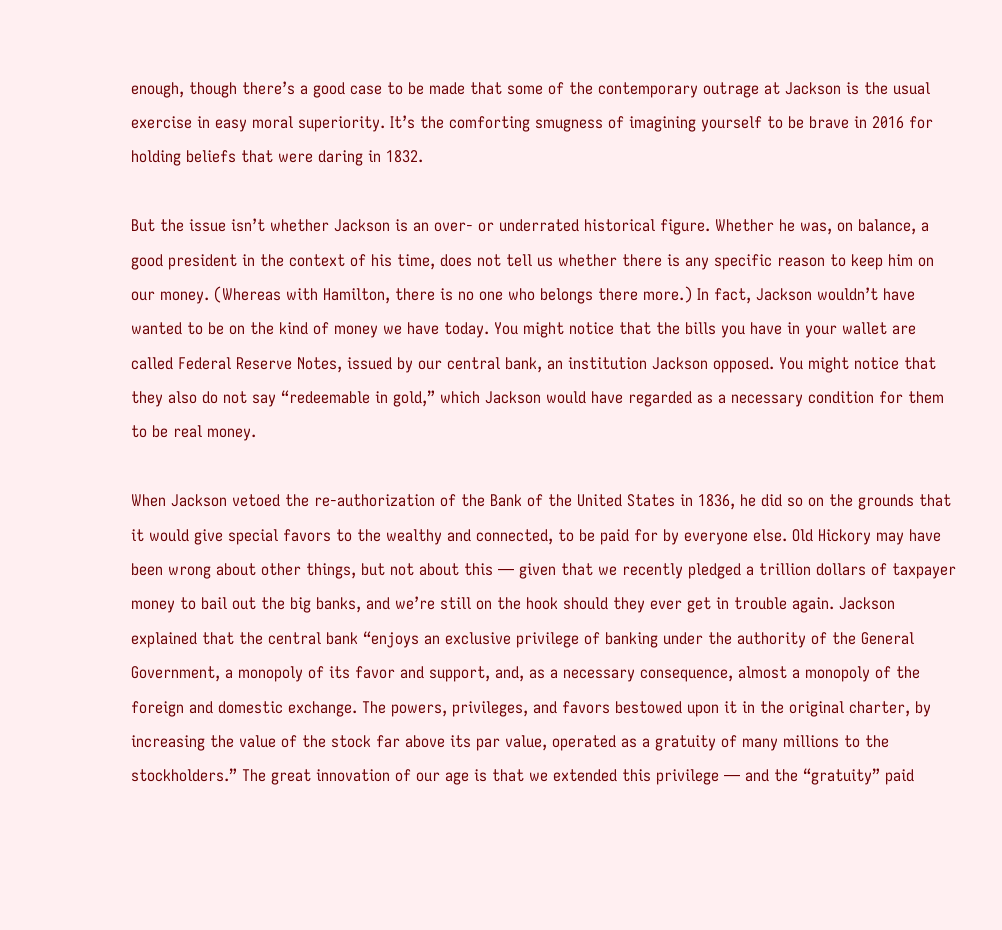enough, though there’s a good case to be made that some of the contemporary outrage at Jackson is the usual exercise in easy moral superiority. It’s the comforting smugness of imagining yourself to be brave in 2016 for holding beliefs that were daring in 1832.

But the issue isn’t whether Jackson is an over- or underrated historical figure. Whether he was, on balance, a good president in the context of his time, does not tell us whether there is any specific reason to keep him on our money. (Whereas with Hamilton, there is no one who belongs there more.) In fact, Jackson wouldn’t have wanted to be on the kind of money we have today. You might notice that the bills you have in your wallet are called Federal Reserve Notes, issued by our central bank, an institution Jackson opposed. You might notice that they also do not say “redeemable in gold,” which Jackson would have regarded as a necessary condition for them to be real money.

When Jackson vetoed the re-authorization of the Bank of the United States in 1836, he did so on the grounds that it would give special favors to the wealthy and connected, to be paid for by everyone else. Old Hickory may have been wrong about other things, but not about this — given that we recently pledged a trillion dollars of taxpayer money to bail out the big banks, and we’re still on the hook should they ever get in trouble again. Jackson explained that the central bank “enjoys an exclusive privilege of banking under the authority of the General Government, a monopoly of its favor and support, and, as a necessary consequence, almost a monopoly of the foreign and domestic exchange. The powers, privileges, and favors bestowed upon it in the original charter, by increasing the value of the stock far above its par value, operated as a gratuity of many millions to the stockholders.” The great innovation of our age is that we extended this privilege — and the “gratuity” paid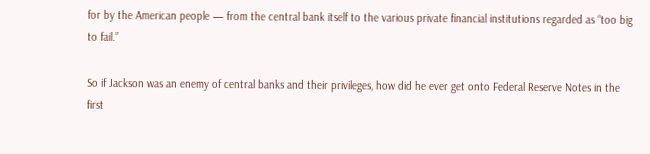for by the American people — from the central bank itself to the various private financial institutions regarded as “too big to fail.”

So if Jackson was an enemy of central banks and their privileges, how did he ever get onto Federal Reserve Notes in the first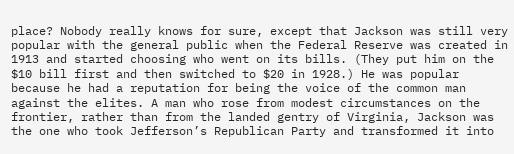place? Nobody really knows for sure, except that Jackson was still very popular with the general public when the Federal Reserve was created in 1913 and started choosing who went on its bills. (They put him on the $10 bill first and then switched to $20 in 1928.) He was popular because he had a reputation for being the voice of the common man against the elites. A man who rose from modest circumstances on the frontier, rather than from the landed gentry of Virginia, Jackson was the one who took Jefferson’s Republican Party and transformed it into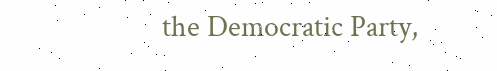the Democratic Party,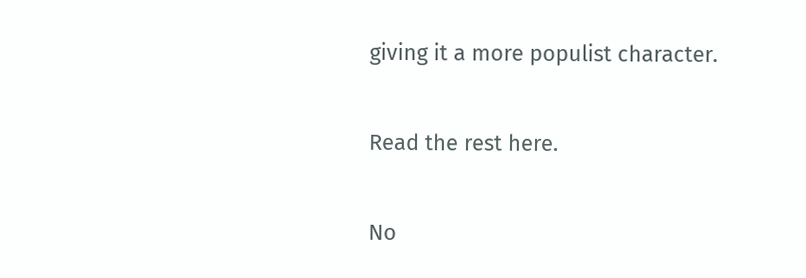giving it a more populist character.

Read the rest here.

No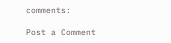comments:

Post a Comment